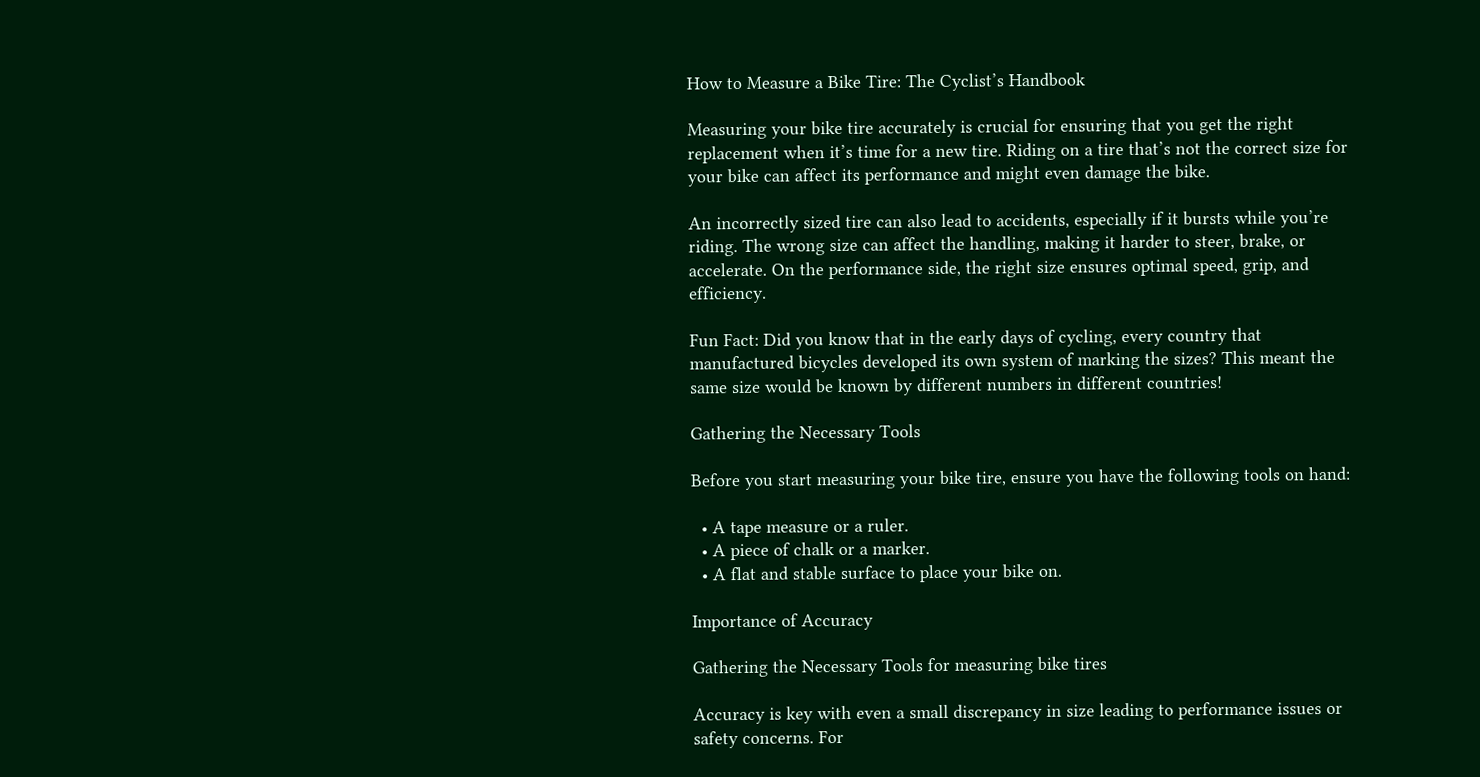How to Measure a Bike Tire: The Cyclist’s Handbook

Measuring your bike tire accurately is crucial for ensuring that you get the right replacement when it’s time for a new tire. Riding on a tire that’s not the correct size for your bike can affect its performance and might even damage the bike.

An incorrectly sized tire can also lead to accidents, especially if it bursts while you’re riding. The wrong size can affect the handling, making it harder to steer, brake, or accelerate. On the performance side, the right size ensures optimal speed, grip, and efficiency.

Fun Fact: Did you know that in the early days of cycling, every country that manufactured bicycles developed its own system of marking the sizes? This meant the same size would be known by different numbers in different countries!

Gathering the Necessary Tools

Before you start measuring your bike tire, ensure you have the following tools on hand:

  • A tape measure or a ruler.
  • A piece of chalk or a marker.
  • A flat and stable surface to place your bike on.

Importance of Accuracy

Gathering the Necessary Tools for measuring bike tires

Accuracy is key with even a small discrepancy in size leading to performance issues or safety concerns. For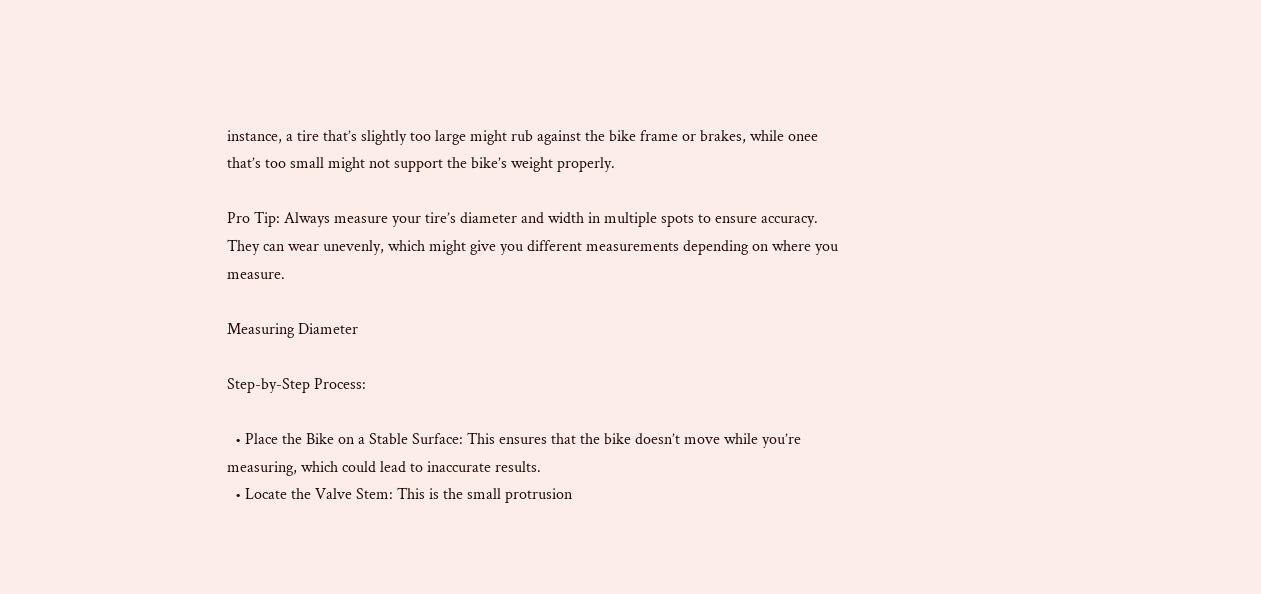instance, a tire that’s slightly too large might rub against the bike frame or brakes, while onee that’s too small might not support the bike’s weight properly.

Pro Tip: Always measure your tire’s diameter and width in multiple spots to ensure accuracy. They can wear unevenly, which might give you different measurements depending on where you measure.

Measuring Diameter

Step-by-Step Process:

  • Place the Bike on a Stable Surface: This ensures that the bike doesn’t move while you’re measuring, which could lead to inaccurate results.
  • Locate the Valve Stem: This is the small protrusion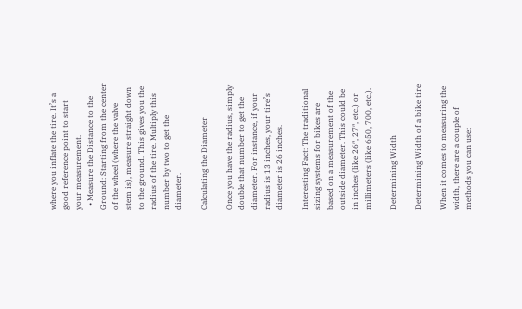where you inflate the tire. It’s a good reference point to start your measurement.
  • Measure the Distance to the Ground: Starting from the center of the wheel (where the valve stem is), measure straight down to the ground. This gives you the radius of the tire. Multiply this number by two to get the diameter.

Calculating the Diameter

Once you have the radius, simply double that number to get the diameter. For instance, if your radius is 13 inches, your tire’s diameter is 26 inches.

Interesting Fact: The traditional sizing systems for bikes are based on a measurement of the outside diameter. This could be in inches (like 26″, 27″, etc.) or millimeters (like 650, 700, etc.).

Determining Width

Determining Width of a bike tire

When it comes to measuring the width, there are a couple of methods you can use: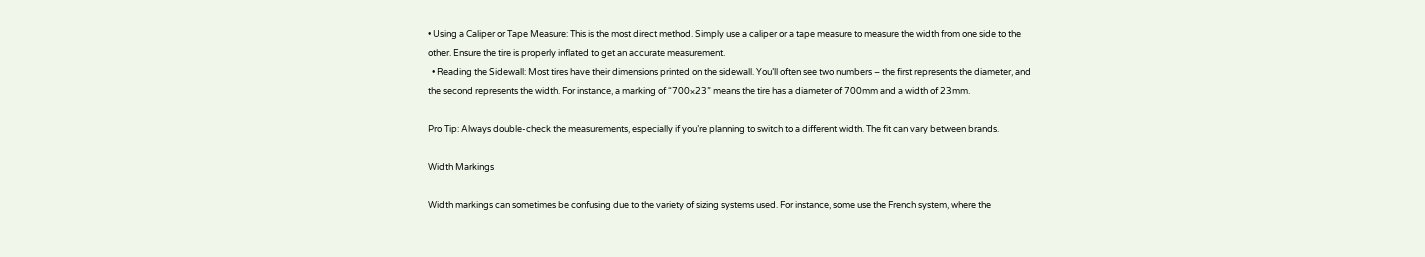• Using a Caliper or Tape Measure: This is the most direct method. Simply use a caliper or a tape measure to measure the width from one side to the other. Ensure the tire is properly inflated to get an accurate measurement.
  • Reading the Sidewall: Most tires have their dimensions printed on the sidewall. You’ll often see two numbers – the first represents the diameter, and the second represents the width. For instance, a marking of “700×23” means the tire has a diameter of 700mm and a width of 23mm.

Pro Tip: Always double-check the measurements, especially if you’re planning to switch to a different width. The fit can vary between brands.

Width Markings

Width markings can sometimes be confusing due to the variety of sizing systems used. For instance, some use the French system, where the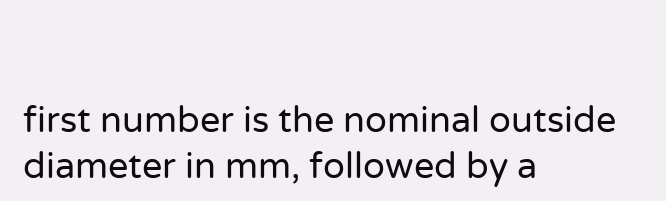first number is the nominal outside diameter in mm, followed by a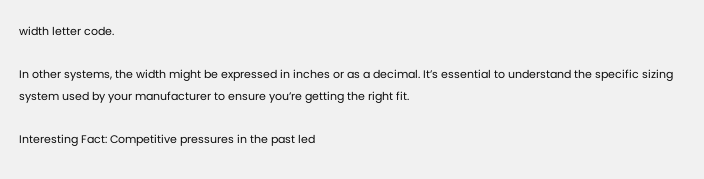width letter code.

In other systems, the width might be expressed in inches or as a decimal. It’s essential to understand the specific sizing system used by your manufacturer to ensure you’re getting the right fit.

Interesting Fact: Competitive pressures in the past led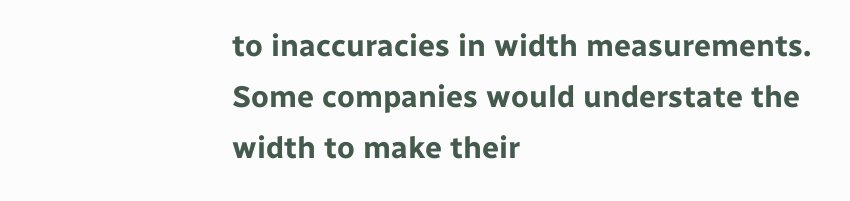to inaccuracies in width measurements. Some companies would understate the width to make their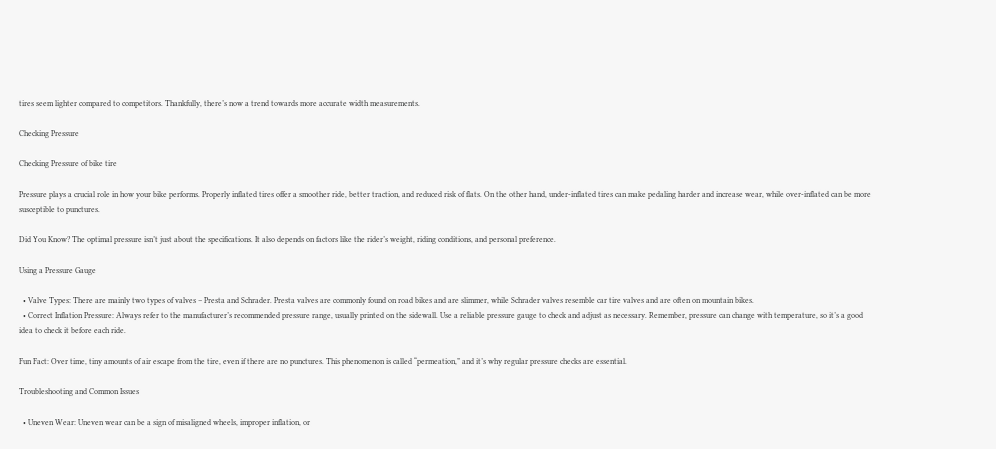tires seem lighter compared to competitors. Thankfully, there’s now a trend towards more accurate width measurements.

Checking Pressure

Checking Pressure of bike tire

Pressure plays a crucial role in how your bike performs. Properly inflated tires offer a smoother ride, better traction, and reduced risk of flats. On the other hand, under-inflated tires can make pedaling harder and increase wear, while over-inflated can be more susceptible to punctures.

Did You Know? The optimal pressure isn’t just about the specifications. It also depends on factors like the rider’s weight, riding conditions, and personal preference.

Using a Pressure Gauge

  • Valve Types: There are mainly two types of valves – Presta and Schrader. Presta valves are commonly found on road bikes and are slimmer, while Schrader valves resemble car tire valves and are often on mountain bikes.
  • Correct Inflation Pressure: Always refer to the manufacturer’s recommended pressure range, usually printed on the sidewall. Use a reliable pressure gauge to check and adjust as necessary. Remember, pressure can change with temperature, so it’s a good idea to check it before each ride.

Fun Fact: Over time, tiny amounts of air escape from the tire, even if there are no punctures. This phenomenon is called “permeation,” and it’s why regular pressure checks are essential.

Troubleshooting and Common Issues

  • Uneven Wear: Uneven wear can be a sign of misaligned wheels, improper inflation, or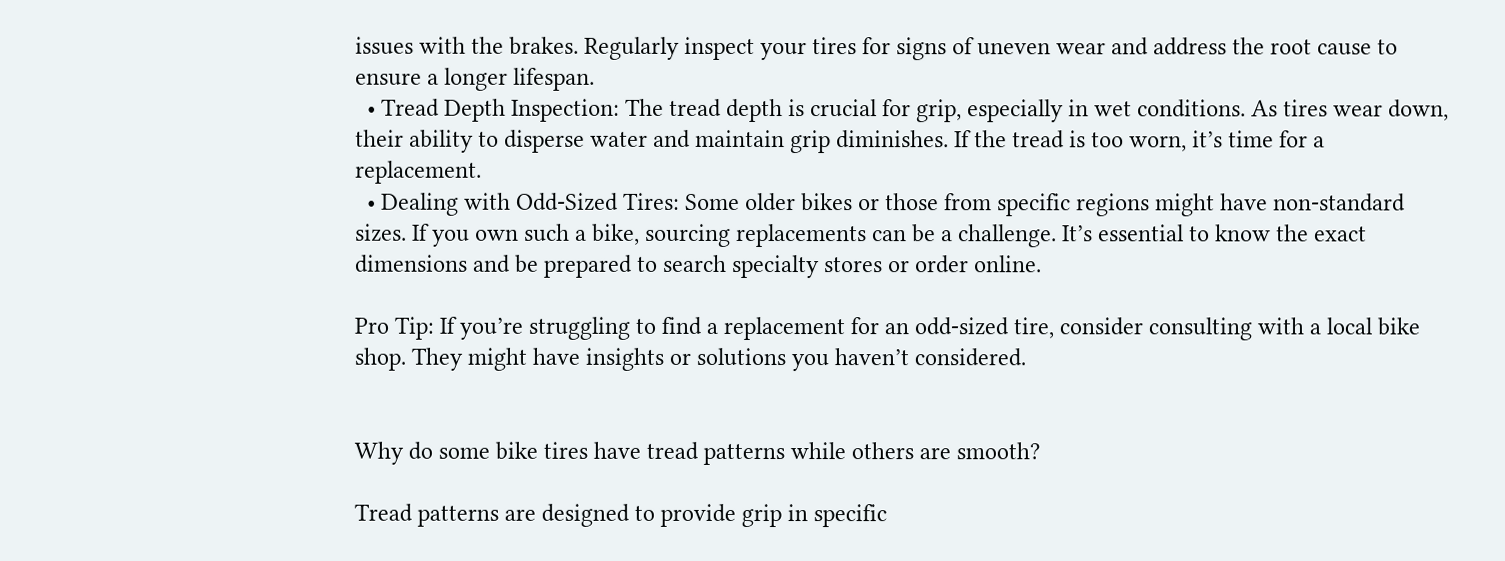issues with the brakes. Regularly inspect your tires for signs of uneven wear and address the root cause to ensure a longer lifespan.
  • Tread Depth Inspection: The tread depth is crucial for grip, especially in wet conditions. As tires wear down, their ability to disperse water and maintain grip diminishes. If the tread is too worn, it’s time for a replacement.
  • Dealing with Odd-Sized Tires: Some older bikes or those from specific regions might have non-standard sizes. If you own such a bike, sourcing replacements can be a challenge. It’s essential to know the exact dimensions and be prepared to search specialty stores or order online.

Pro Tip: If you’re struggling to find a replacement for an odd-sized tire, consider consulting with a local bike shop. They might have insights or solutions you haven’t considered.


Why do some bike tires have tread patterns while others are smooth?

Tread patterns are designed to provide grip in specific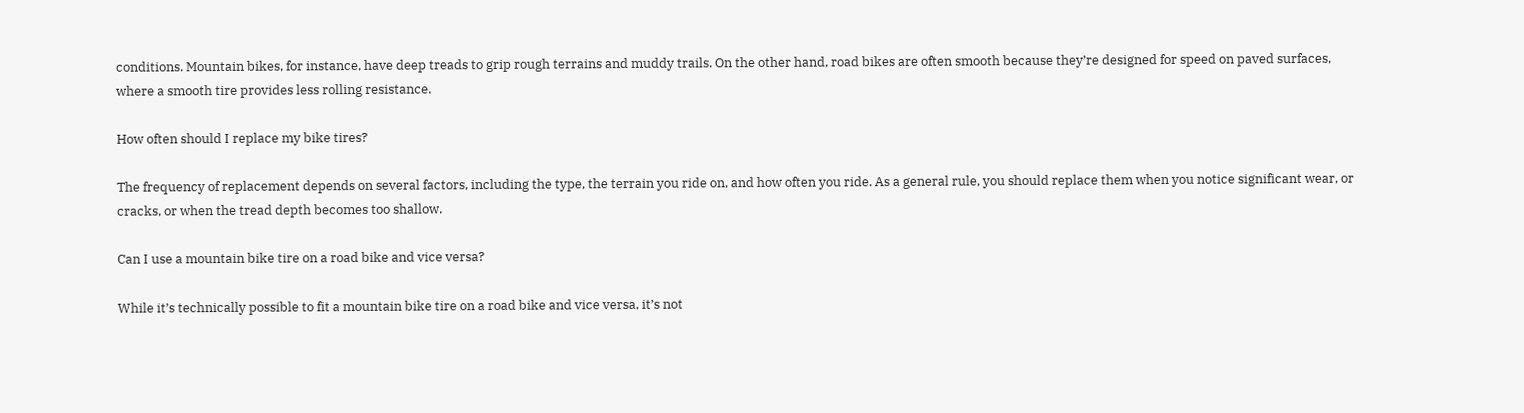conditions. Mountain bikes, for instance, have deep treads to grip rough terrains and muddy trails. On the other hand, road bikes are often smooth because they’re designed for speed on paved surfaces, where a smooth tire provides less rolling resistance.

How often should I replace my bike tires?

The frequency of replacement depends on several factors, including the type, the terrain you ride on, and how often you ride. As a general rule, you should replace them when you notice significant wear, or cracks, or when the tread depth becomes too shallow.

Can I use a mountain bike tire on a road bike and vice versa?

While it’s technically possible to fit a mountain bike tire on a road bike and vice versa, it’s not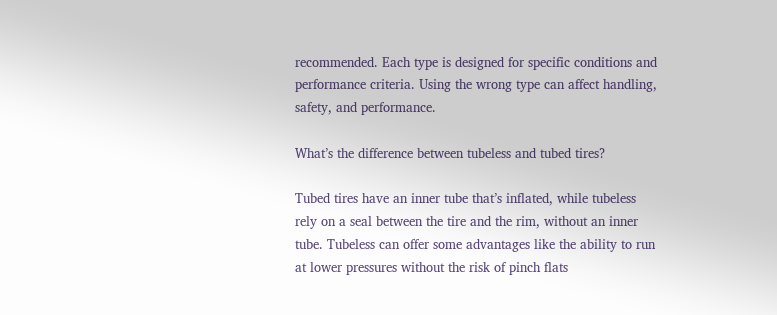recommended. Each type is designed for specific conditions and performance criteria. Using the wrong type can affect handling, safety, and performance.

What’s the difference between tubeless and tubed tires?

Tubed tires have an inner tube that’s inflated, while tubeless rely on a seal between the tire and the rim, without an inner tube. Tubeless can offer some advantages like the ability to run at lower pressures without the risk of pinch flats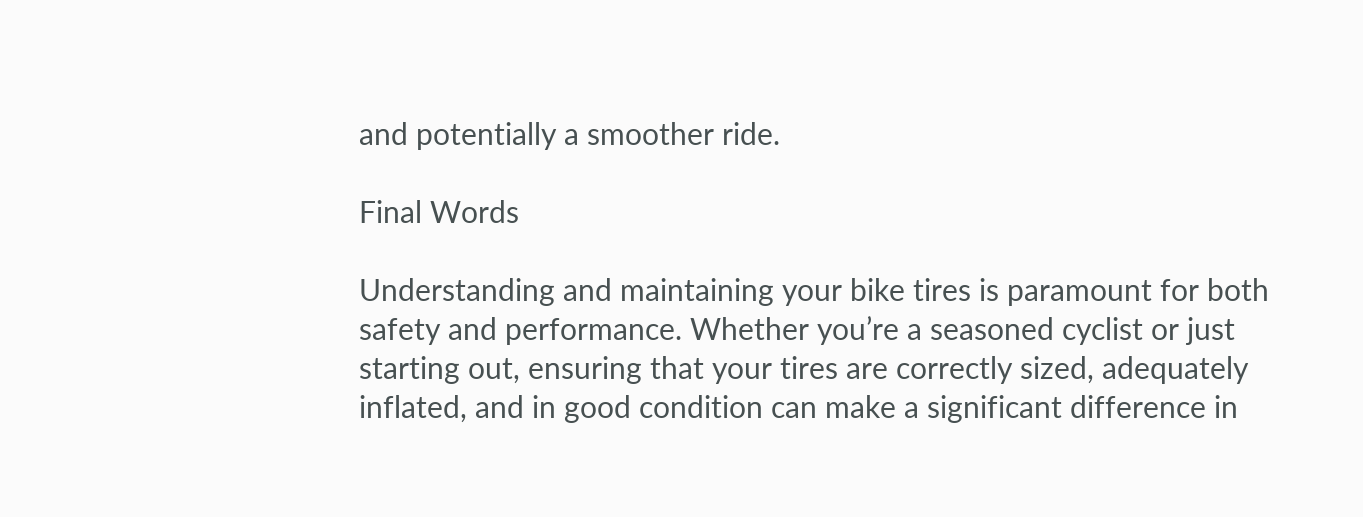and potentially a smoother ride.

Final Words

Understanding and maintaining your bike tires is paramount for both safety and performance. Whether you’re a seasoned cyclist or just starting out, ensuring that your tires are correctly sized, adequately inflated, and in good condition can make a significant difference in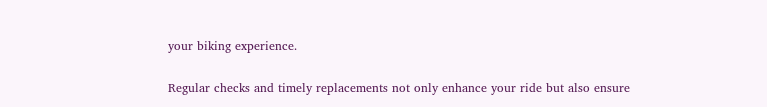your biking experience.

Regular checks and timely replacements not only enhance your ride but also ensure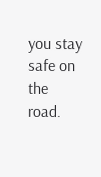you stay safe on the road.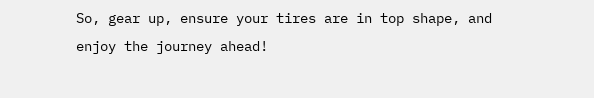So, gear up, ensure your tires are in top shape, and enjoy the journey ahead!